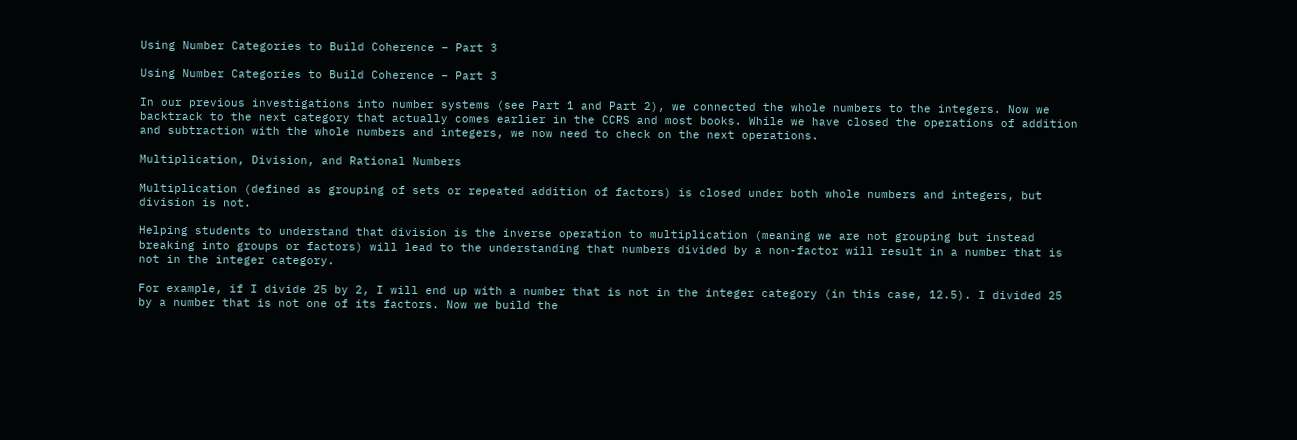Using Number Categories to Build Coherence – Part 3

Using Number Categories to Build Coherence – Part 3

In our previous investigations into number systems (see Part 1 and Part 2), we connected the whole numbers to the integers. Now we backtrack to the next category that actually comes earlier in the CCRS and most books. While we have closed the operations of addition and subtraction with the whole numbers and integers, we now need to check on the next operations.

Multiplication, Division, and Rational Numbers

Multiplication (defined as grouping of sets or repeated addition of factors) is closed under both whole numbers and integers, but division is not.

Helping students to understand that division is the inverse operation to multiplication (meaning we are not grouping but instead breaking into groups or factors) will lead to the understanding that numbers divided by a non-factor will result in a number that is not in the integer category.

For example, if I divide 25 by 2, I will end up with a number that is not in the integer category (in this case, 12.5). I divided 25 by a number that is not one of its factors. Now we build the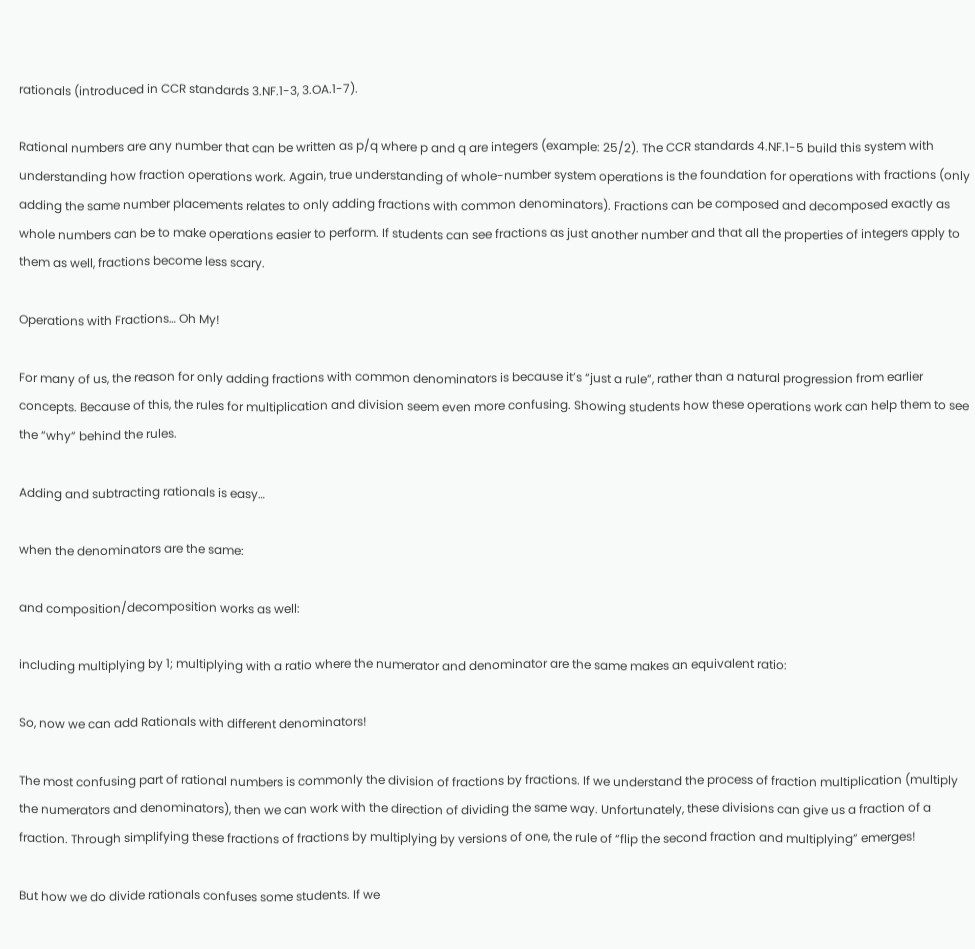rationals (introduced in CCR standards 3.NF.1-3, 3.OA.1-7).

Rational numbers are any number that can be written as p/q where p and q are integers (example: 25/2). The CCR standards 4.NF.1-5 build this system with understanding how fraction operations work. Again, true understanding of whole-number system operations is the foundation for operations with fractions (only adding the same number placements relates to only adding fractions with common denominators). Fractions can be composed and decomposed exactly as whole numbers can be to make operations easier to perform. If students can see fractions as just another number and that all the properties of integers apply to them as well, fractions become less scary.

Operations with Fractions… Oh My!

For many of us, the reason for only adding fractions with common denominators is because it’s “just a rule”, rather than a natural progression from earlier concepts. Because of this, the rules for multiplication and division seem even more confusing. Showing students how these operations work can help them to see the “why” behind the rules.

Adding and subtracting rationals is easy…

when the denominators are the same:

and composition/decomposition works as well:

including multiplying by 1; multiplying with a ratio where the numerator and denominator are the same makes an equivalent ratio:

So, now we can add Rationals with different denominators!

The most confusing part of rational numbers is commonly the division of fractions by fractions. If we understand the process of fraction multiplication (multiply the numerators and denominators), then we can work with the direction of dividing the same way. Unfortunately, these divisions can give us a fraction of a fraction. Through simplifying these fractions of fractions by multiplying by versions of one, the rule of “flip the second fraction and multiplying” emerges!

But how we do divide rationals confuses some students. If we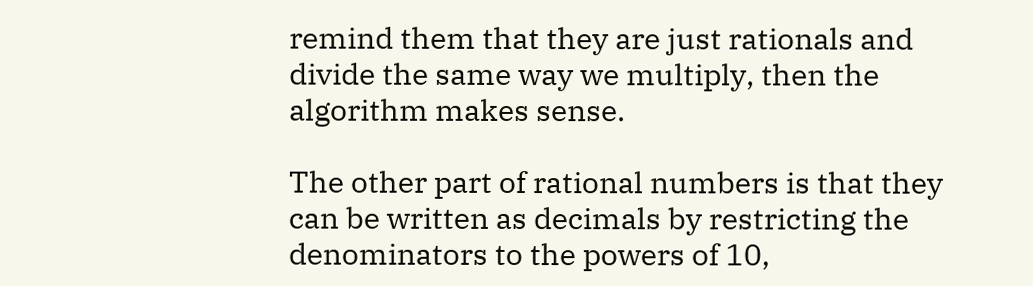remind them that they are just rationals and divide the same way we multiply, then the algorithm makes sense.

The other part of rational numbers is that they can be written as decimals by restricting the denominators to the powers of 10,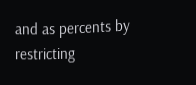and as percents by restricting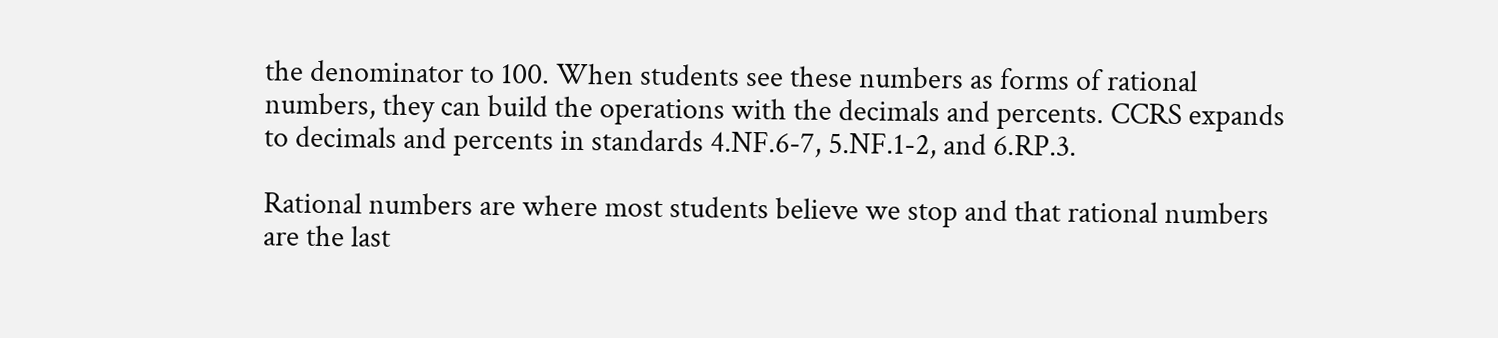the denominator to 100. When students see these numbers as forms of rational numbers, they can build the operations with the decimals and percents. CCRS expands to decimals and percents in standards 4.NF.6-7, 5.NF.1-2, and 6.RP.3.

Rational numbers are where most students believe we stop and that rational numbers are the last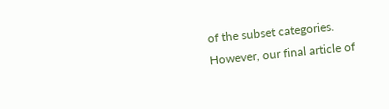of the subset categories. However, our final article of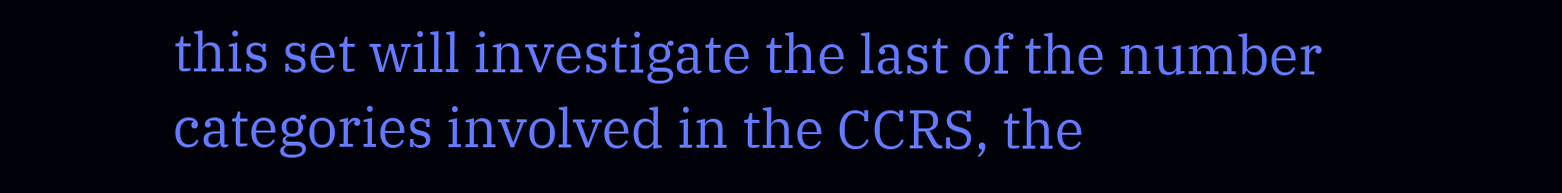this set will investigate the last of the number categories involved in the CCRS, the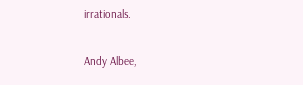irrationals.

Andy Albee,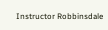Instructor Robbinsdale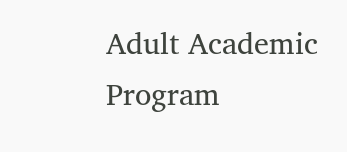Adult Academic Program